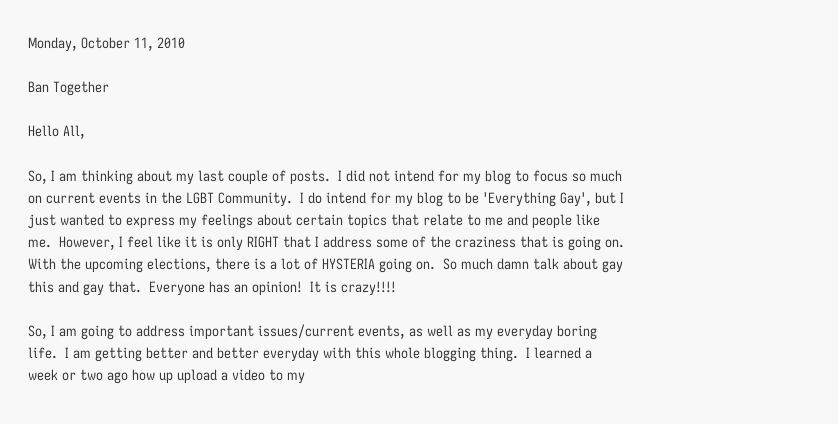Monday, October 11, 2010

Ban Together

Hello All,

So, I am thinking about my last couple of posts.  I did not intend for my blog to focus so much on current events in the LGBT Community.  I do intend for my blog to be 'Everything Gay', but I just wanted to express my feelings about certain topics that relate to me and people like me.  However, I feel like it is only RIGHT that I address some of the craziness that is going on.  With the upcoming elections, there is a lot of HYSTERIA going on.  So much damn talk about gay this and gay that.  Everyone has an opinion!  It is crazy!!!!

So, I am going to address important issues/current events, as well as my everyday boring life.  I am getting better and better everyday with this whole blogging thing.  I learned a week or two ago how up upload a video to my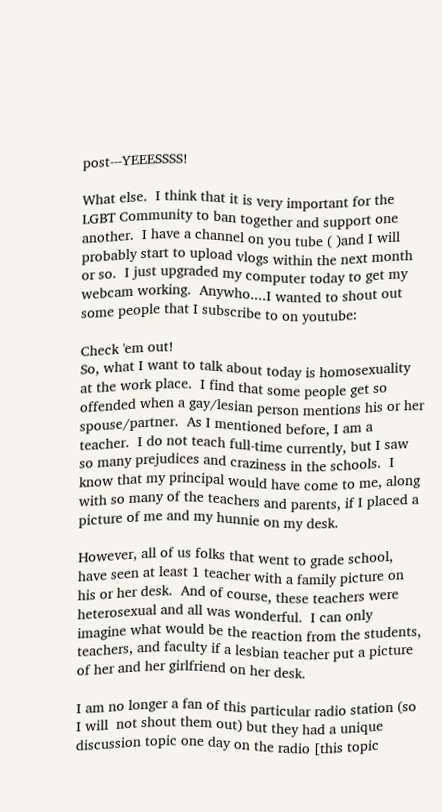post---YEEESSSS!

What else.  I think that it is very important for the LGBT Community to ban together and support one another.  I have a channel on you tube ( )and I will probably start to upload vlogs within the next month or so.  I just upgraded my computer today to get my webcam working.  Anywho....I wanted to shout out some people that I subscribe to on youtube:

Check 'em out!
So, what I want to talk about today is homosexuality at the work place.  I find that some people get so offended when a gay/lesian person mentions his or her spouse/partner.  As I mentioned before, I am a teacher.  I do not teach full-time currently, but I saw so many prejudices and craziness in the schools.  I know that my principal would have come to me, along with so many of the teachers and parents, if I placed a picture of me and my hunnie on my desk.

However, all of us folks that went to grade school, have seen at least 1 teacher with a family picture on his or her desk.  And of course, these teachers were heterosexual and all was wonderful.  I can only imagine what would be the reaction from the students, teachers, and faculty if a lesbian teacher put a picture of her and her girlfriend on her desk.

I am no longer a fan of this particular radio station (so I will  not shout them out) but they had a unique discussion topic one day on the radio [this topic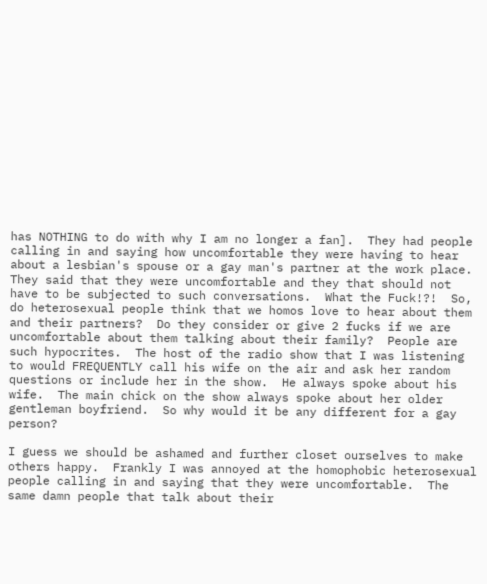has NOTHING to do with why I am no longer a fan].  They had people calling in and saying how uncomfortable they were having to hear about a lesbian's spouse or a gay man's partner at the work place.  They said that they were uncomfortable and they that should not have to be subjected to such conversations.  What the Fuck!?!  So, do heterosexual people think that we homos love to hear about them and their partners?  Do they consider or give 2 fucks if we are uncomfortable about them talking about their family?  People are such hypocrites.  The host of the radio show that I was listening to would FREQUENTLY call his wife on the air and ask her random questions or include her in the show.  He always spoke about his wife.  The main chick on the show always spoke about her older gentleman boyfriend.  So why would it be any different for a gay person?

I guess we should be ashamed and further closet ourselves to make others happy.  Frankly I was annoyed at the homophobic heterosexual people calling in and saying that they were uncomfortable.  The same damn people that talk about their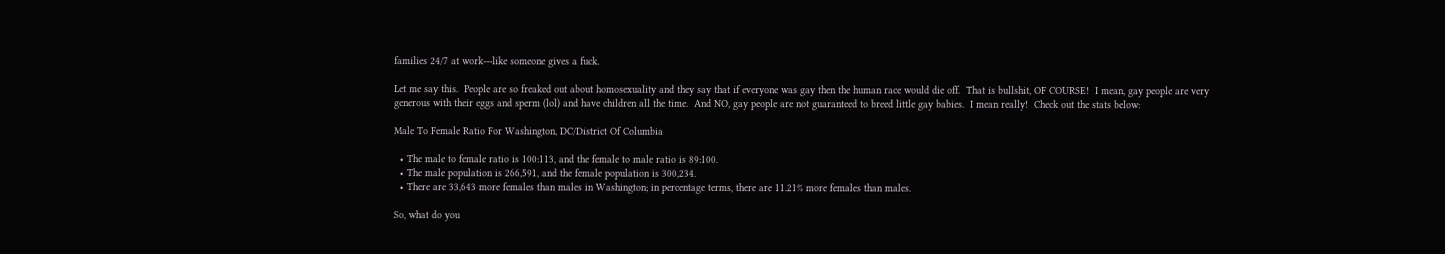families 24/7 at work---like someone gives a fuck.

Let me say this.  People are so freaked out about homosexuality and they say that if everyone was gay then the human race would die off.  That is bullshit, OF COURSE!  I mean, gay people are very generous with their eggs and sperm (lol) and have children all the time.  And NO, gay people are not guaranteed to breed little gay babies.  I mean really!  Check out the stats below:

Male To Female Ratio For Washington, DC/District Of Columbia

  • The male to female ratio is 100:113, and the female to male ratio is 89:100.
  • The male population is 266,591, and the female population is 300,234.
  • There are 33,643 more females than males in Washington; in percentage terms, there are 11.21% more females than males.

So, what do you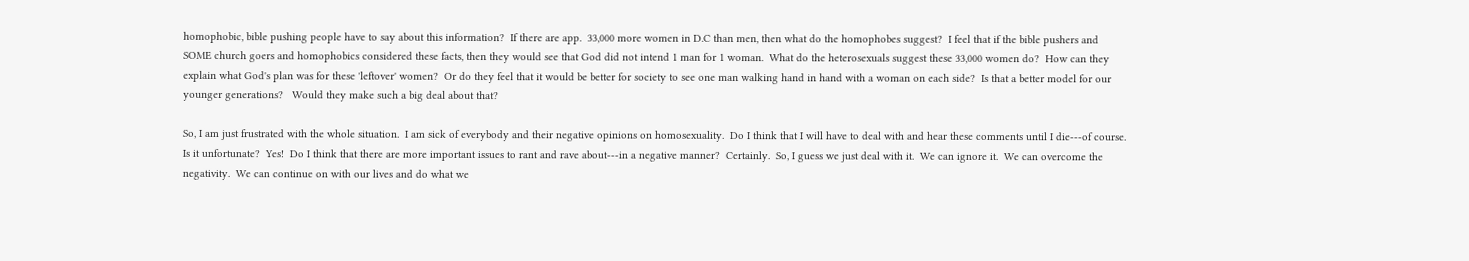homophobic, bible pushing people have to say about this information?  If there are app.  33,000 more women in D.C than men, then what do the homophobes suggest?  I feel that if the bible pushers and SOME church goers and homophobics considered these facts, then they would see that God did not intend 1 man for 1 woman.  What do the heterosexuals suggest these 33,000 women do?  How can they explain what God's plan was for these 'leftover' women?  Or do they feel that it would be better for society to see one man walking hand in hand with a woman on each side?  Is that a better model for our younger generations?   Would they make such a big deal about that?

So, I am just frustrated with the whole situation.  I am sick of everybody and their negative opinions on homosexuality.  Do I think that I will have to deal with and hear these comments until I die---of course.  Is it unfortunate?  Yes!  Do I think that there are more important issues to rant and rave about---in a negative manner?  Certainly.  So, I guess we just deal with it.  We can ignore it.  We can overcome the negativity.  We can continue on with our lives and do what we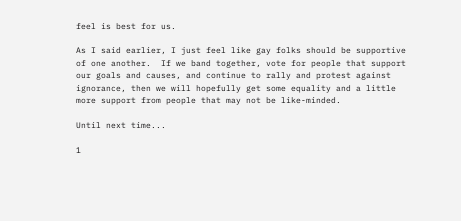feel is best for us.

As I said earlier, I just feel like gay folks should be supportive of one another.  If we band together, vote for people that support our goals and causes, and continue to rally and protest against ignorance, then we will hopefully get some equality and a little more support from people that may not be like-minded.

Until next time...

1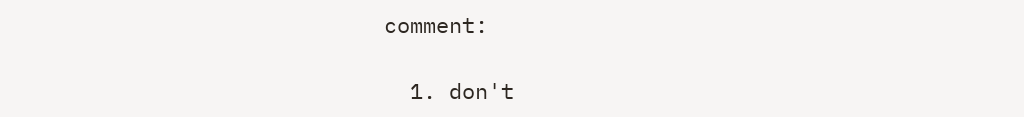comment:

  1. don't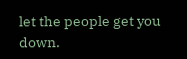let the people get you down.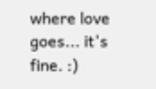where love goes... it's fine. :)